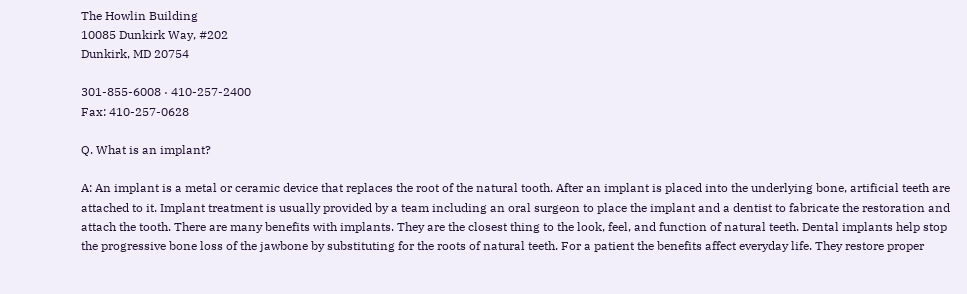The Howlin Building
10085 Dunkirk Way, #202
Dunkirk, MD 20754

301-855-6008 · 410-257-2400
Fax: 410-257-0628

Q. What is an implant?

A: An implant is a metal or ceramic device that replaces the root of the natural tooth. After an implant is placed into the underlying bone, artificial teeth are attached to it. Implant treatment is usually provided by a team including an oral surgeon to place the implant and a dentist to fabricate the restoration and attach the tooth. There are many benefits with implants. They are the closest thing to the look, feel, and function of natural teeth. Dental implants help stop the progressive bone loss of the jawbone by substituting for the roots of natural teeth. For a patient the benefits affect everyday life. They restore proper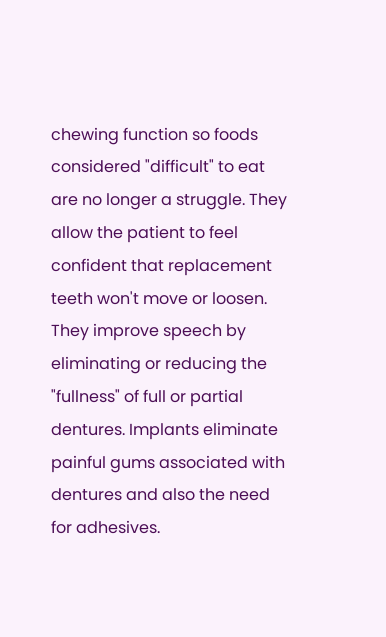chewing function so foods considered "difficult" to eat are no longer a struggle. They allow the patient to feel confident that replacement teeth won't move or loosen. They improve speech by eliminating or reducing the "fullness" of full or partial dentures. Implants eliminate painful gums associated with dentures and also the need for adhesives.